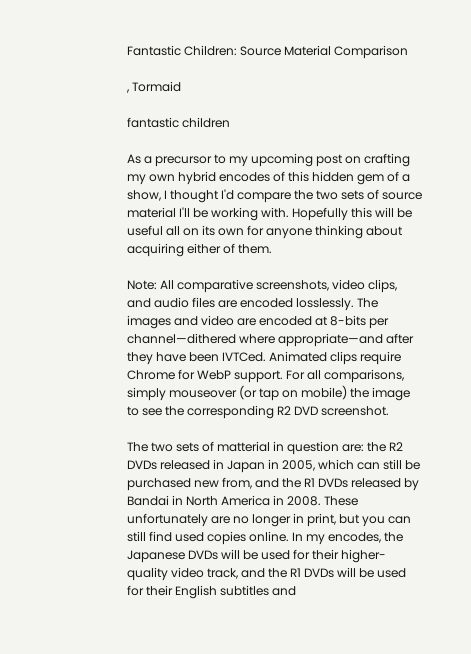Fantastic Children: Source Material Comparison

, Tormaid

fantastic children

As a precursor to my upcoming post on crafting my own hybrid encodes of this hidden gem of a show, I thought I'd compare the two sets of source material I'll be working with. Hopefully this will be useful all on its own for anyone thinking about acquiring either of them.

Note: All comparative screenshots, video clips, and audio files are encoded losslessly. The images and video are encoded at 8-bits per channel—dithered where appropriate—and after they have been IVTCed. Animated clips require Chrome for WebP support. For all comparisons, simply mouseover (or tap on mobile) the image to see the corresponding R2 DVD screenshot.

The two sets of matterial in question are: the R2 DVDs released in Japan in 2005, which can still be purchased new from, and the R1 DVDs released by Bandai in North America in 2008. These unfortunately are no longer in print, but you can still find used copies online. In my encodes, the Japanese DVDs will be used for their higher-quality video track, and the R1 DVDs will be used for their English subtitles and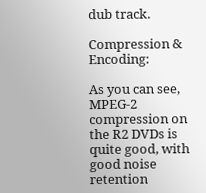dub track.

Compression & Encoding:

As you can see, MPEG-2 compression on the R2 DVDs is quite good, with good noise retention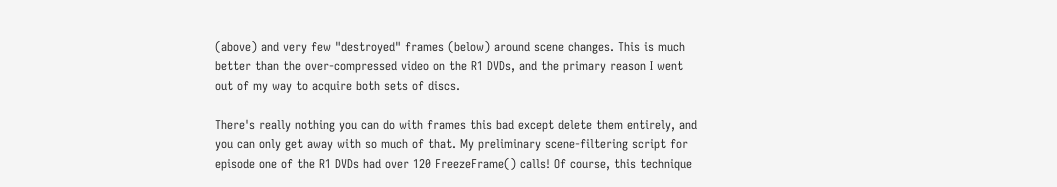(above) and very few "destroyed" frames (below) around scene changes. This is much better than the over-compressed video on the R1 DVDs, and the primary reason I went out of my way to acquire both sets of discs.

There's really nothing you can do with frames this bad except delete them entirely, and you can only get away with so much of that. My preliminary scene-filtering script for episode one of the R1 DVDs had over 120 FreezeFrame() calls! Of course, this technique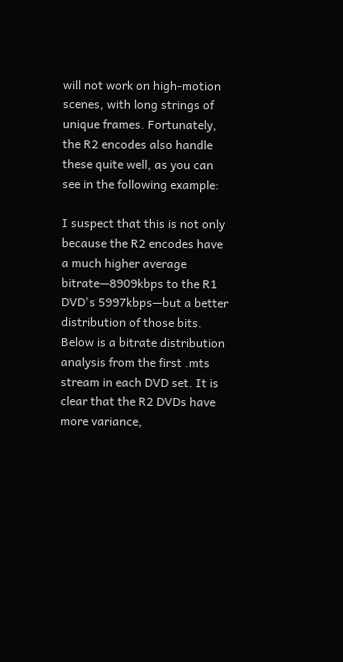will not work on high-motion scenes, with long strings of unique frames. Fortunately, the R2 encodes also handle these quite well, as you can see in the following example:

I suspect that this is not only because the R2 encodes have a much higher average bitrate—8909kbps to the R1 DVD's 5997kbps—but a better distribution of those bits. Below is a bitrate distribution analysis from the first .mts stream in each DVD set. It is clear that the R2 DVDs have more variance,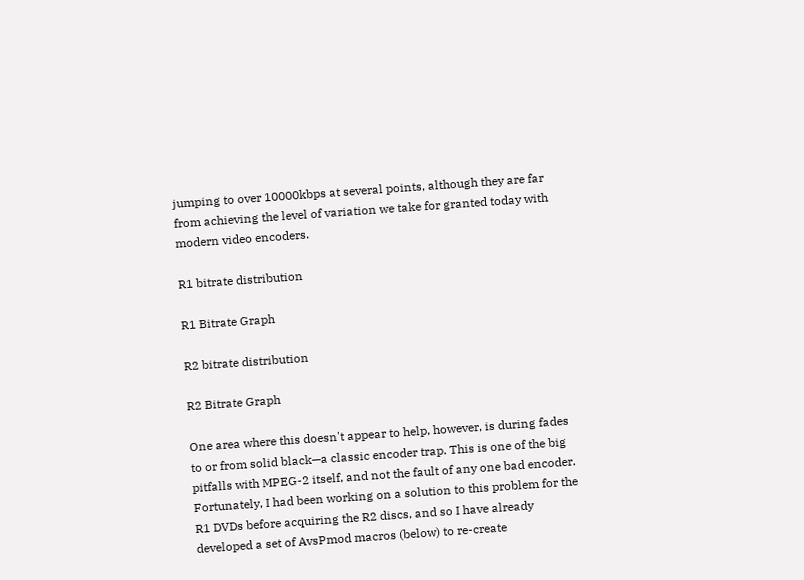jumping to over 10000kbps at several points, although they are far from achieving the level of variation we take for granted today with modern video encoders.

R1 bitrate distribution

R1 Bitrate Graph

R2 bitrate distribution

R2 Bitrate Graph

One area where this doesn't appear to help, however, is during fades to or from solid black—a classic encoder trap. This is one of the big pitfalls with MPEG-2 itself, and not the fault of any one bad encoder. Fortunately, I had been working on a solution to this problem for the R1 DVDs before acquiring the R2 discs, and so I have already developed a set of AvsPmod macros (below) to re-create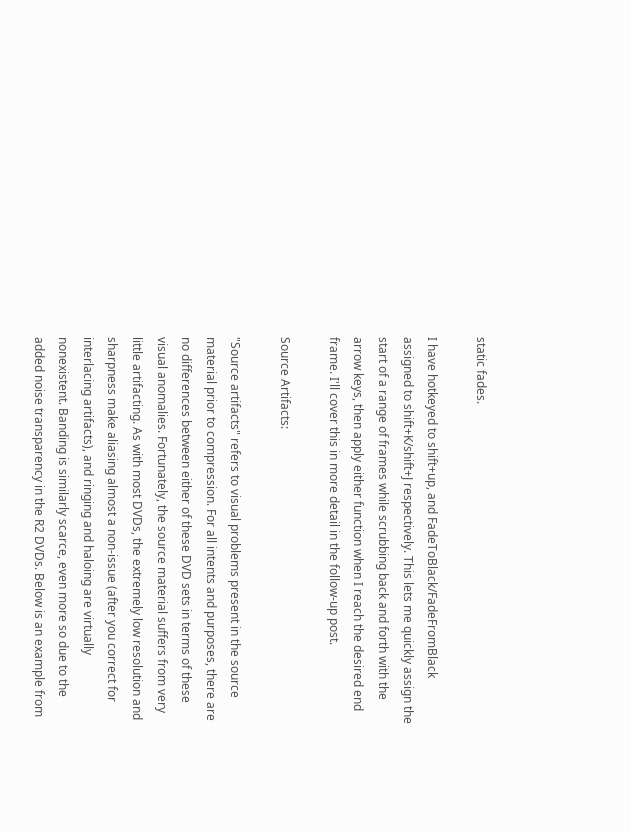static fades.

I have hotkeyed to shift+up, and FadeToBlack/FadeFromBlack assigned to shift+K/shift+J respectively. This lets me quickly assign the start of a range of frames while scrubbing back and forth with the arrow keys, then apply either function when I reach the desired end frame. I'll cover this in more detail in the follow-up post.

Source Artifacts:

"Source artifacts" refers to visual problems present in the source material prior to compression. For all intents and purposes, there are no differences between either of these DVD sets in terms of these visual anomalies. Fortunately, the source material suffers from very little artifacting. As with most DVDs, the extremely low resolution and sharpness make aliasing almost a non-issue (after you correct for interlacing artifacts), and ringing and haloing are virtually nonexistent. Banding is similarly scarce, even more so due to the added noise transparency in the R2 DVDs. Below is an example from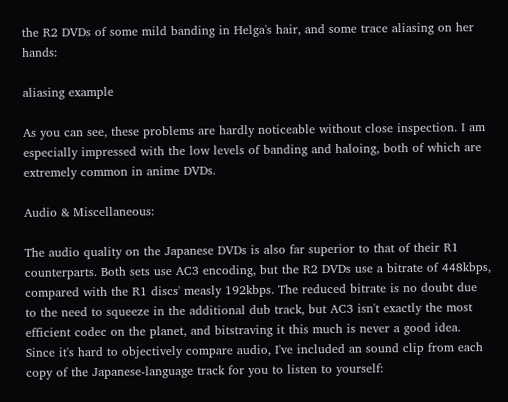the R2 DVDs of some mild banding in Helga's hair, and some trace aliasing on her hands:

aliasing example

As you can see, these problems are hardly noticeable without close inspection. I am especially impressed with the low levels of banding and haloing, both of which are extremely common in anime DVDs.

Audio & Miscellaneous:

The audio quality on the Japanese DVDs is also far superior to that of their R1 counterparts. Both sets use AC3 encoding, but the R2 DVDs use a bitrate of 448kbps, compared with the R1 discs' measly 192kbps. The reduced bitrate is no doubt due to the need to squeeze in the additional dub track, but AC3 isn't exactly the most efficient codec on the planet, and bitstraving it this much is never a good idea. Since it's hard to objectively compare audio, I've included an sound clip from each copy of the Japanese-language track for you to listen to yourself: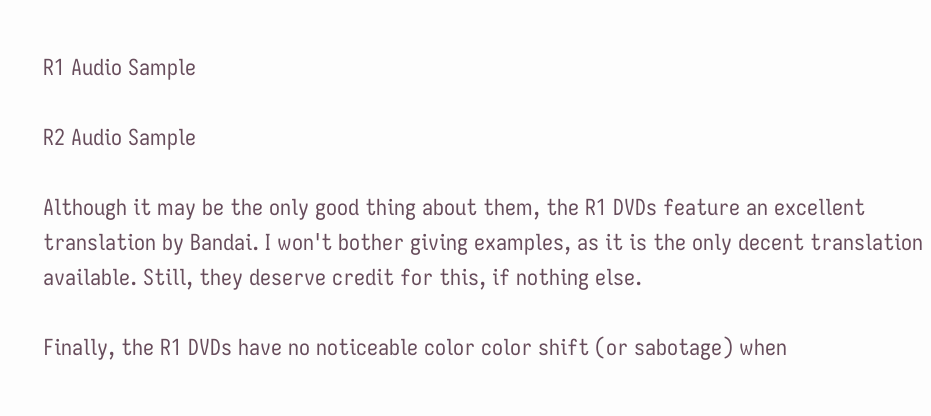R1 Audio Sample

R2 Audio Sample

Although it may be the only good thing about them, the R1 DVDs feature an excellent translation by Bandai. I won't bother giving examples, as it is the only decent translation available. Still, they deserve credit for this, if nothing else.

Finally, the R1 DVDs have no noticeable color color shift (or sabotage) when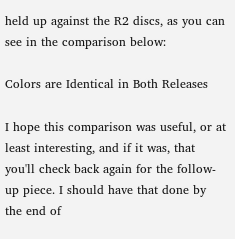held up against the R2 discs, as you can see in the comparison below:

Colors are Identical in Both Releases

I hope this comparison was useful, or at least interesting, and if it was, that you'll check back again for the follow-up piece. I should have that done by the end of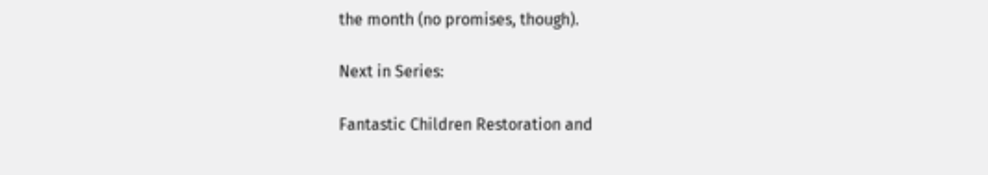the month (no promises, though).

Next in Series:

Fantastic Children Restoration and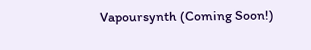Vapoursynth (Coming Soon!)